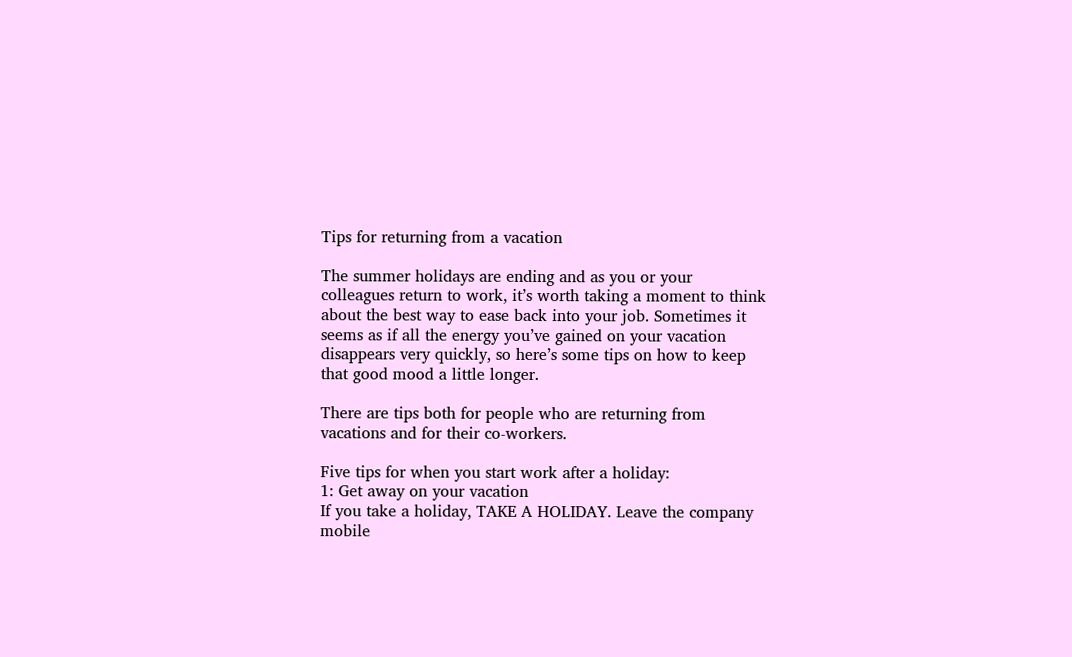Tips for returning from a vacation

The summer holidays are ending and as you or your colleagues return to work, it’s worth taking a moment to think about the best way to ease back into your job. Sometimes it seems as if all the energy you’ve gained on your vacation disappears very quickly, so here’s some tips on how to keep that good mood a little longer.

There are tips both for people who are returning from vacations and for their co-workers.

Five tips for when you start work after a holiday:
1: Get away on your vacation
If you take a holiday, TAKE A HOLIDAY. Leave the company mobile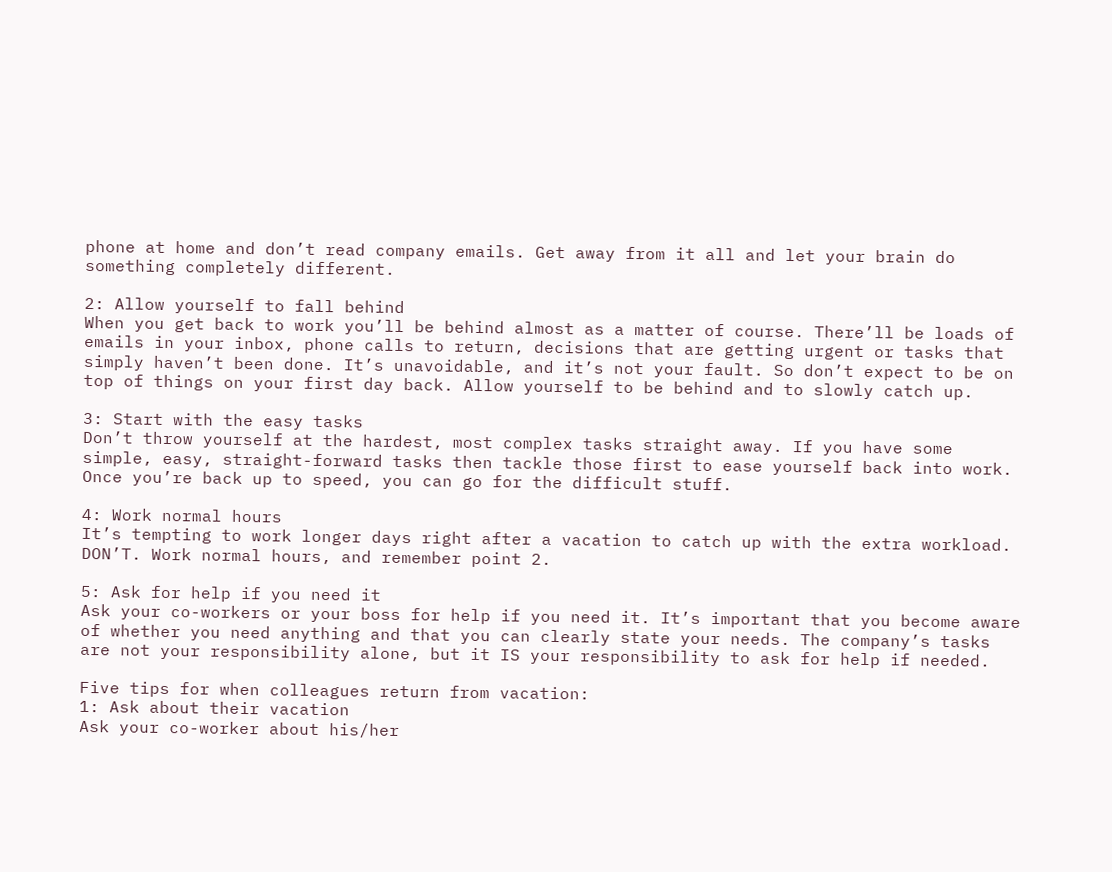phone at home and don’t read company emails. Get away from it all and let your brain do something completely different.

2: Allow yourself to fall behind
When you get back to work you’ll be behind almost as a matter of course. There’ll be loads of emails in your inbox, phone calls to return, decisions that are getting urgent or tasks that simply haven’t been done. It’s unavoidable, and it’s not your fault. So don’t expect to be on top of things on your first day back. Allow yourself to be behind and to slowly catch up.

3: Start with the easy tasks
Don’t throw yourself at the hardest, most complex tasks straight away. If you have some simple, easy, straight-forward tasks then tackle those first to ease yourself back into work. Once you’re back up to speed, you can go for the difficult stuff.

4: Work normal hours
It’s tempting to work longer days right after a vacation to catch up with the extra workload. DON’T. Work normal hours, and remember point 2.

5: Ask for help if you need it
Ask your co-workers or your boss for help if you need it. It’s important that you become aware of whether you need anything and that you can clearly state your needs. The company’s tasks are not your responsibility alone, but it IS your responsibility to ask for help if needed.

Five tips for when colleagues return from vacation:
1: Ask about their vacation
Ask your co-worker about his/her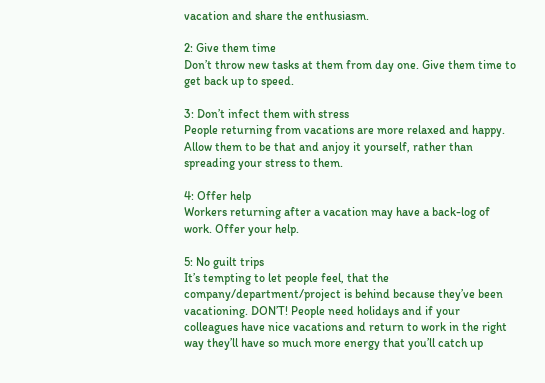vacation and share the enthusiasm.

2: Give them time
Don’t throw new tasks at them from day one. Give them time to get back up to speed.

3: Don’t infect them with stress
People returning from vacations are more relaxed and happy. Allow them to be that and anjoy it yourself, rather than spreading your stress to them.

4: Offer help
Workers returning after a vacation may have a back-log of work. Offer your help.

5: No guilt trips
It’s tempting to let people feel, that the company/department/project is behind because they’ve been vacationing. DON’T! People need holidays and if your colleagues have nice vacations and return to work in the right way they’ll have so much more energy that you’ll catch up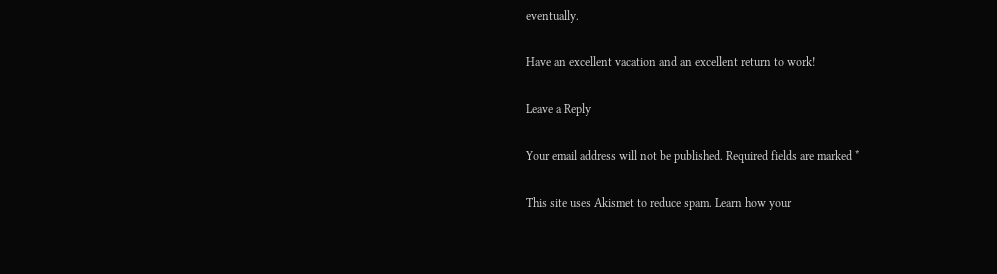eventually.

Have an excellent vacation and an excellent return to work!

Leave a Reply

Your email address will not be published. Required fields are marked *

This site uses Akismet to reduce spam. Learn how your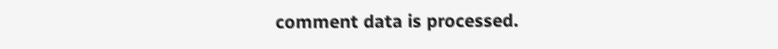comment data is processed.